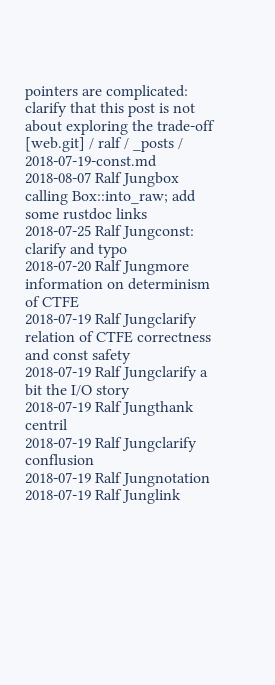pointers are complicated: clarify that this post is not about exploring the trade-off
[web.git] / ralf / _posts / 2018-07-19-const.md
2018-08-07 Ralf Jungbox calling Box::into_raw; add some rustdoc links
2018-07-25 Ralf Jungconst: clarify and typo
2018-07-20 Ralf Jungmore information on determinism of CTFE
2018-07-19 Ralf Jungclarify relation of CTFE correctness and const safety
2018-07-19 Ralf Jungclarify a bit the I/O story
2018-07-19 Ralf Jungthank centril
2018-07-19 Ralf Jungclarify conflusion
2018-07-19 Ralf Jungnotation
2018-07-19 Ralf Junglink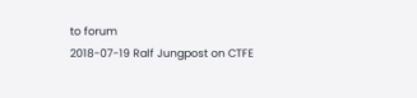to forum
2018-07-19 Ralf Jungpost on CTFE